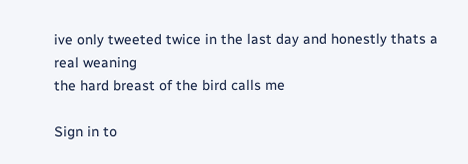ive only tweeted twice in the last day and honestly thats a real weaning
the hard breast of the bird calls me

Sign in to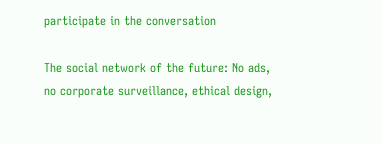participate in the conversation

The social network of the future: No ads, no corporate surveillance, ethical design,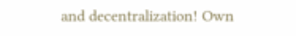and decentralization! Own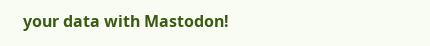your data with Mastodon!